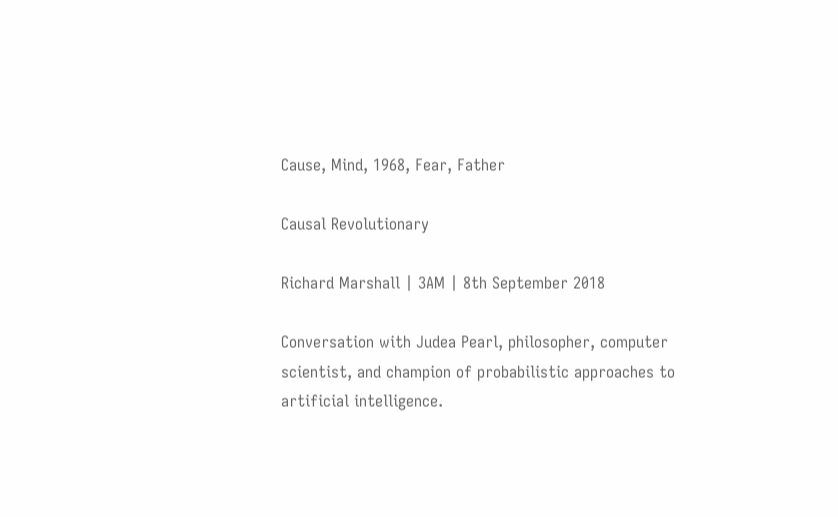Cause, Mind, 1968, Fear, Father

Causal Revolutionary

Richard Marshall | 3AM | 8th September 2018

Conversation with Judea Pearl, philosopher, computer scientist, and champion of probabilistic approaches to artificial intelligence.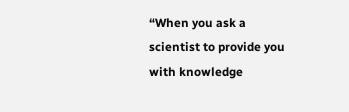“When you ask a scientist to provide you with knowledge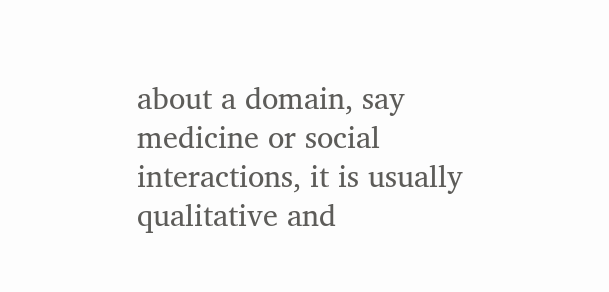about a domain, say medicine or social interactions, it is usually qualitative and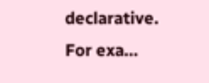declarative. For exa…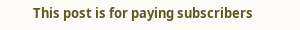This post is for paying subscribers